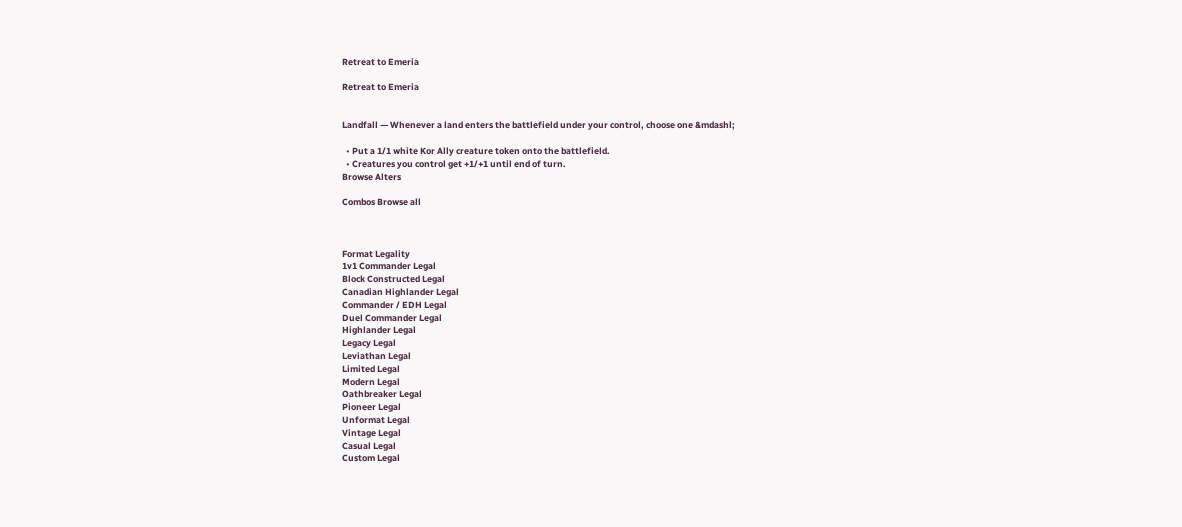Retreat to Emeria

Retreat to Emeria


Landfall — Whenever a land enters the battlefield under your control, choose one &mdashl;

  • Put a 1/1 white Kor Ally creature token onto the battlefield.
  • Creatures you control get +1/+1 until end of turn.
Browse Alters

Combos Browse all



Format Legality
1v1 Commander Legal
Block Constructed Legal
Canadian Highlander Legal
Commander / EDH Legal
Duel Commander Legal
Highlander Legal
Legacy Legal
Leviathan Legal
Limited Legal
Modern Legal
Oathbreaker Legal
Pioneer Legal
Unformat Legal
Vintage Legal
Casual Legal
Custom Legal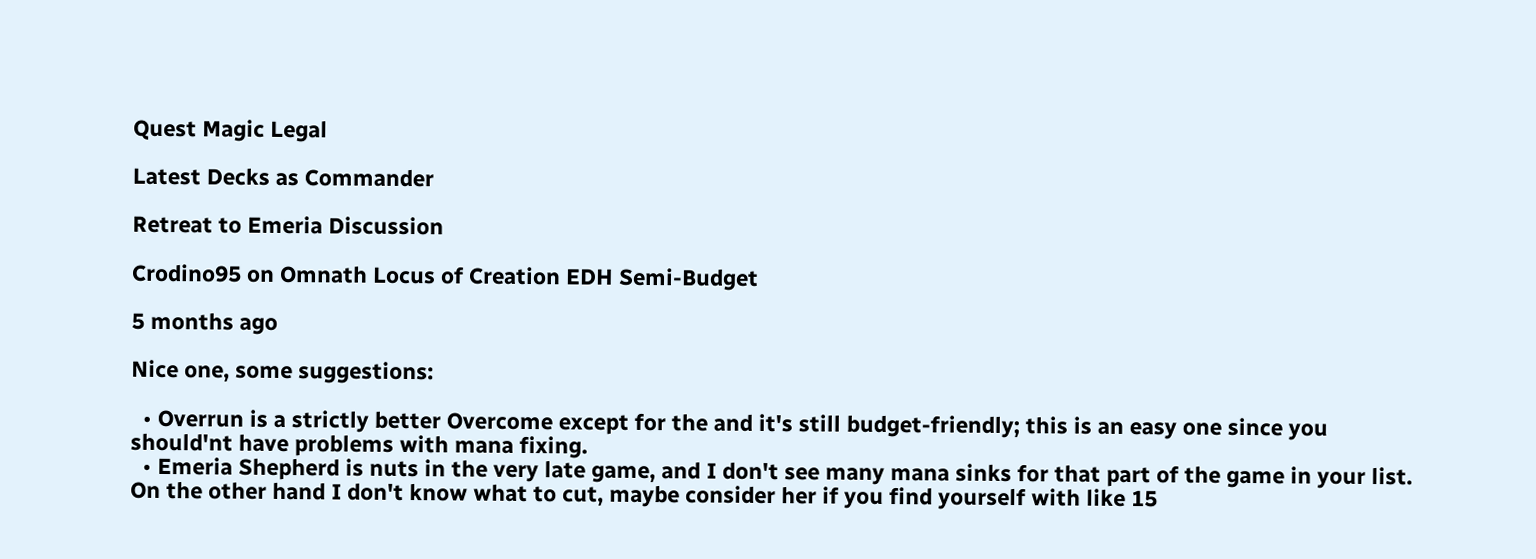Quest Magic Legal

Latest Decks as Commander

Retreat to Emeria Discussion

Crodino95 on Omnath Locus of Creation EDH Semi-Budget

5 months ago

Nice one, some suggestions:

  • Overrun is a strictly better Overcome except for the and it's still budget-friendly; this is an easy one since you should'nt have problems with mana fixing.
  • Emeria Shepherd is nuts in the very late game, and I don't see many mana sinks for that part of the game in your list. On the other hand I don't know what to cut, maybe consider her if you find yourself with like 15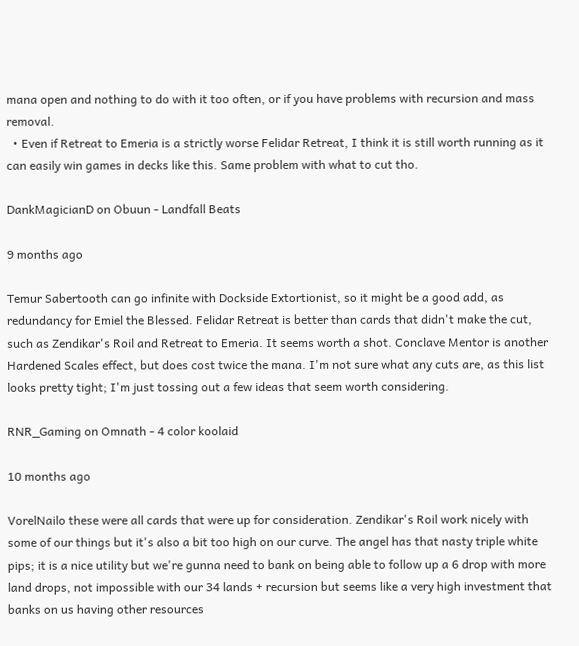mana open and nothing to do with it too often, or if you have problems with recursion and mass removal.
  • Even if Retreat to Emeria is a strictly worse Felidar Retreat, I think it is still worth running as it can easily win games in decks like this. Same problem with what to cut tho.

DankMagicianD on Obuun - Landfall Beats

9 months ago

Temur Sabertooth can go infinite with Dockside Extortionist, so it might be a good add, as redundancy for Emiel the Blessed. Felidar Retreat is better than cards that didn't make the cut, such as Zendikar's Roil and Retreat to Emeria. It seems worth a shot. Conclave Mentor is another Hardened Scales effect, but does cost twice the mana. I'm not sure what any cuts are, as this list looks pretty tight; I'm just tossing out a few ideas that seem worth considering.

RNR_Gaming on Omnath - 4 color koolaid

10 months ago

VorelNailo these were all cards that were up for consideration. Zendikar's Roil work nicely with some of our things but it's also a bit too high on our curve. The angel has that nasty triple white pips; it is a nice utility but we're gunna need to bank on being able to follow up a 6 drop with more land drops, not impossible with our 34 lands + recursion but seems like a very high investment that banks on us having other resources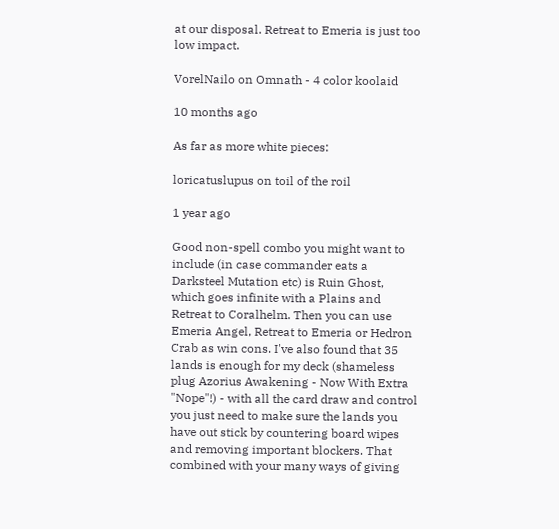at our disposal. Retreat to Emeria is just too low impact.

VorelNailo on Omnath - 4 color koolaid

10 months ago

As far as more white pieces:

loricatuslupus on toil of the roil

1 year ago

Good non-spell combo you might want to include (in case commander eats a Darksteel Mutation etc) is Ruin Ghost, which goes infinite with a Plains and Retreat to Coralhelm. Then you can use Emeria Angel, Retreat to Emeria or Hedron Crab as win cons. I've also found that 35 lands is enough for my deck (shameless plug Azorius Awakening - Now With Extra "Nope"!) - with all the card draw and control you just need to make sure the lands you have out stick by countering board wipes and removing important blockers. That combined with your many ways of giving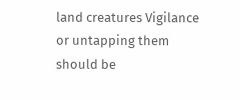land creatures Vigilance or untapping them should be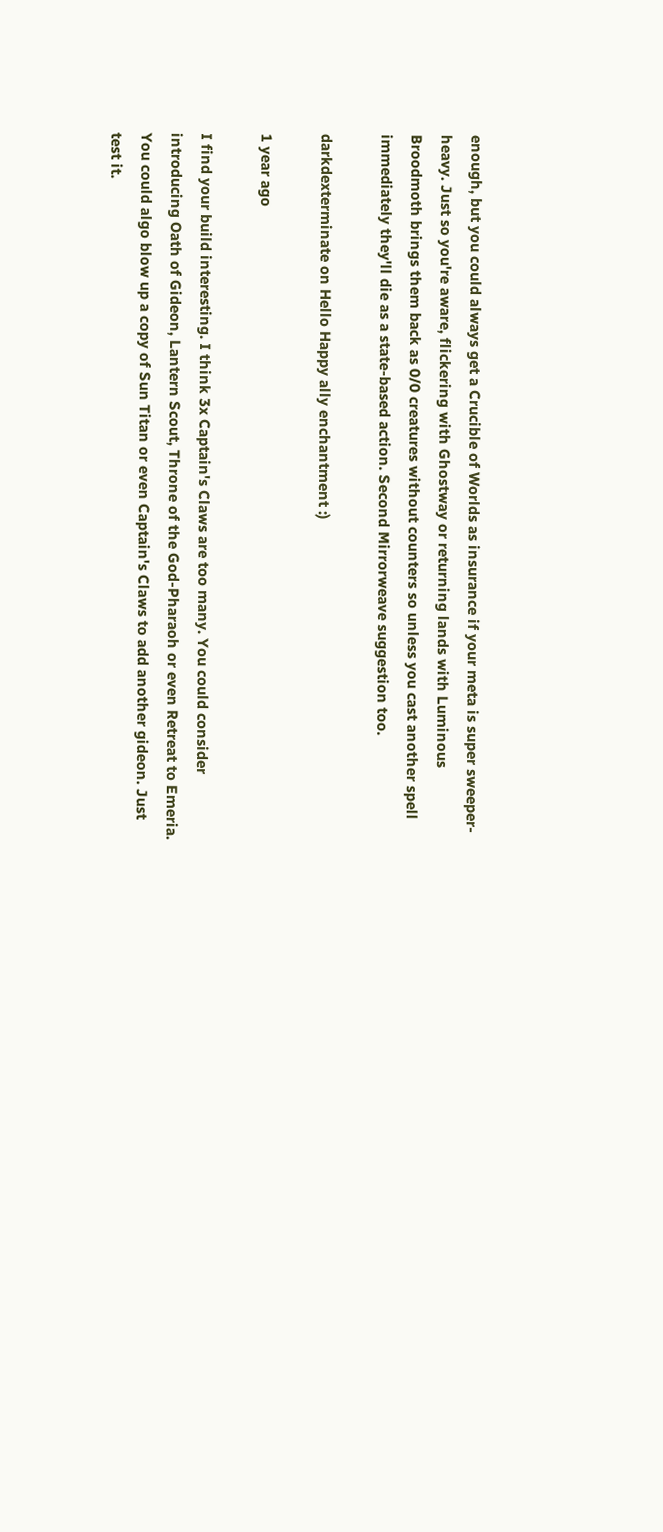enough, but you could always get a Crucible of Worlds as insurance if your meta is super sweeper-heavy. Just so you're aware, flickering with Ghostway or returning lands with Luminous Broodmoth brings them back as 0/0 creatures without counters so unless you cast another spell immediately they'll die as a state-based action. Second Mirrorweave suggestion too.

darkdexterminate on Hello Happy ally enchantment :)

1 year ago

I find your build interesting. I think 3x Captain's Claws are too many. You could consider introducing Oath of Gideon, Lantern Scout, Throne of the God-Pharaoh or even Retreat to Emeria. You could algo blow up a copy of Sun Titan or even Captain's Claws to add another gideon. Just test it.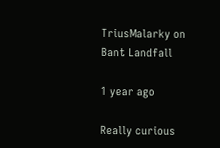TriusMalarky on Bant Landfall

1 year ago

Really curious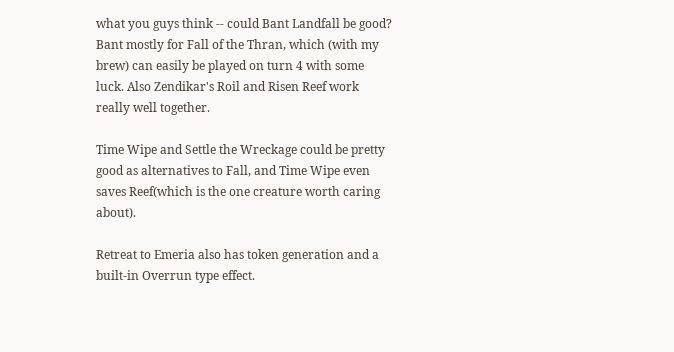what you guys think -- could Bant Landfall be good? Bant mostly for Fall of the Thran, which (with my brew) can easily be played on turn 4 with some luck. Also Zendikar's Roil and Risen Reef work really well together.

Time Wipe and Settle the Wreckage could be pretty good as alternatives to Fall, and Time Wipe even saves Reef(which is the one creature worth caring about).

Retreat to Emeria also has token generation and a built-in Overrun type effect.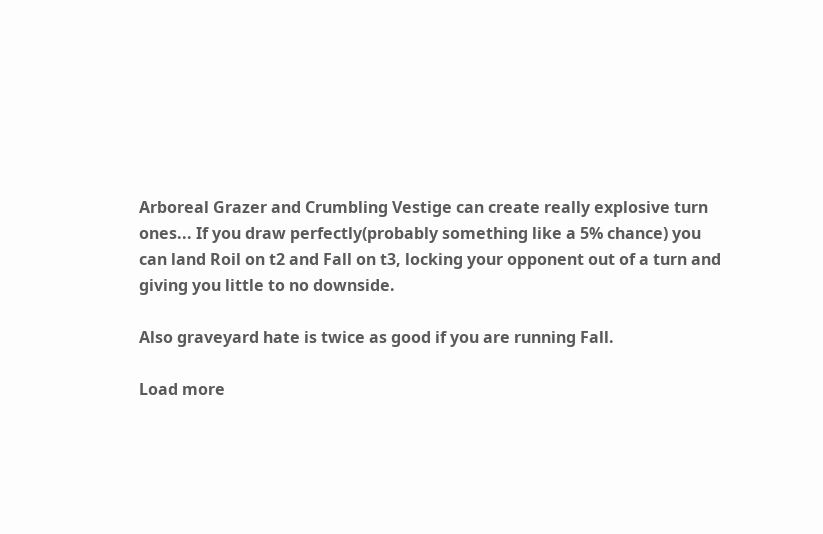Arboreal Grazer and Crumbling Vestige can create really explosive turn ones... If you draw perfectly(probably something like a 5% chance) you can land Roil on t2 and Fall on t3, locking your opponent out of a turn and giving you little to no downside.

Also graveyard hate is twice as good if you are running Fall.

Load more